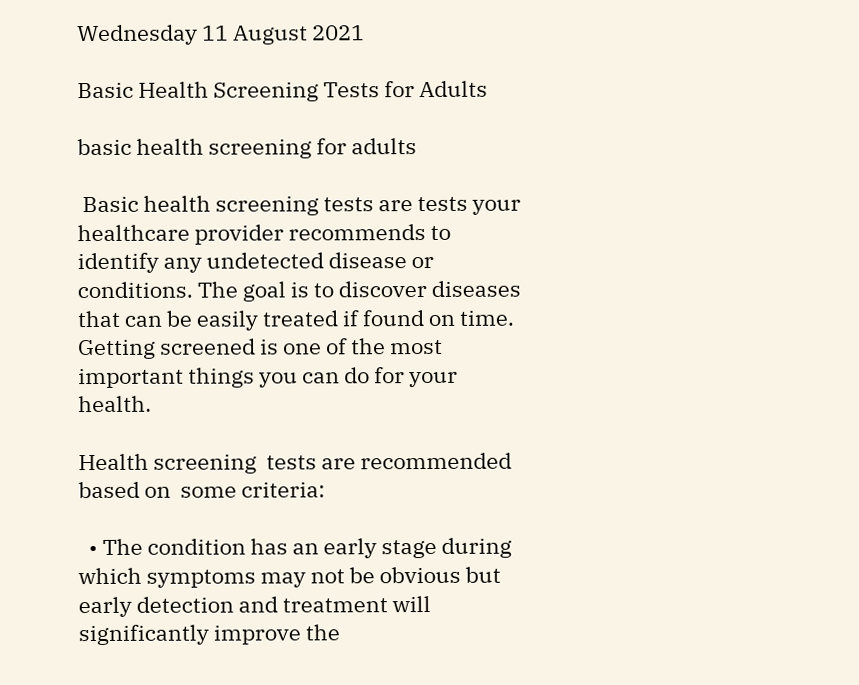Wednesday 11 August 2021

Basic Health Screening Tests for Adults

basic health screening for adults

 Basic health screening tests are tests your healthcare provider recommends to identify any undetected disease or conditions. The goal is to discover diseases that can be easily treated if found on time. Getting screened is one of the most important things you can do for your health.

Health screening  tests are recommended based on  some criteria:

  • The condition has an early stage during which symptoms may not be obvious but early detection and treatment will significantly improve the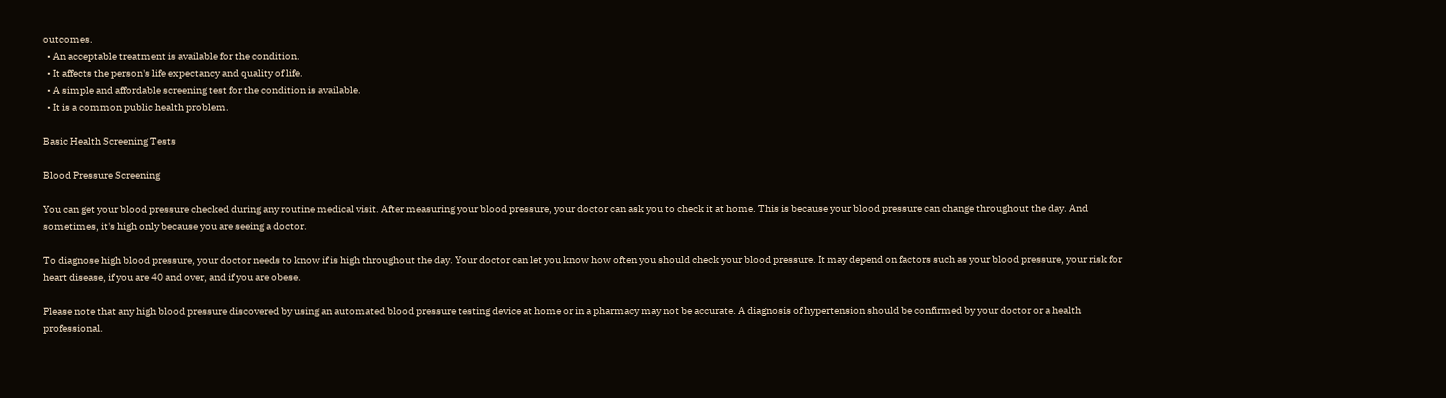outcomes.
  • An acceptable treatment is available for the condition.
  • It affects the person's life expectancy and quality of life.
  • A simple and affordable screening test for the condition is available.
  • It is a common public health problem.

Basic Health Screening Tests

Blood Pressure Screening

You can get your blood pressure checked during any routine medical visit. After measuring your blood pressure, your doctor can ask you to check it at home. This is because your blood pressure can change throughout the day. And sometimes, it's high only because you are seeing a doctor.

To diagnose high blood pressure, your doctor needs to know if is high throughout the day. Your doctor can let you know how often you should check your blood pressure. It may depend on factors such as your blood pressure, your risk for heart disease, if you are 40 and over, and if you are obese.

Please note that any high blood pressure discovered by using an automated blood pressure testing device at home or in a pharmacy may not be accurate. A diagnosis of hypertension should be confirmed by your doctor or a health professional.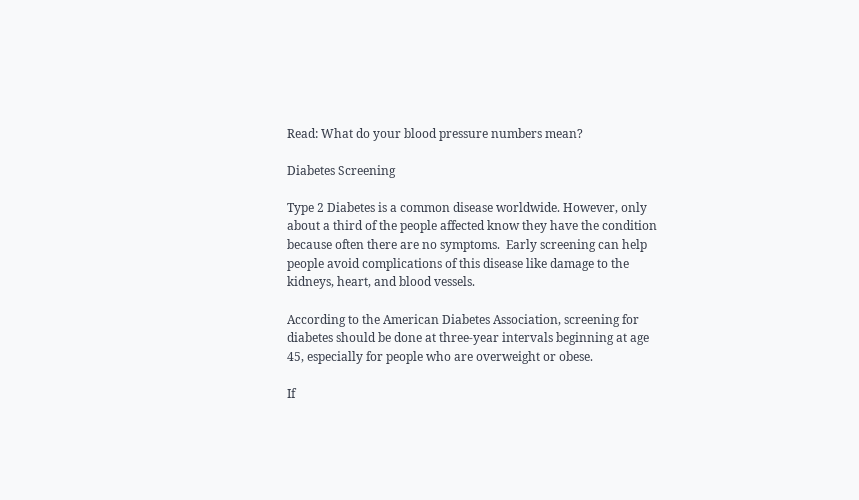Read: What do your blood pressure numbers mean?

Diabetes Screening

Type 2 Diabetes is a common disease worldwide. However, only about a third of the people affected know they have the condition because often there are no symptoms.  Early screening can help people avoid complications of this disease like damage to the kidneys, heart, and blood vessels.

According to the American Diabetes Association, screening for diabetes should be done at three-year intervals beginning at age 45, especially for people who are overweight or obese.

If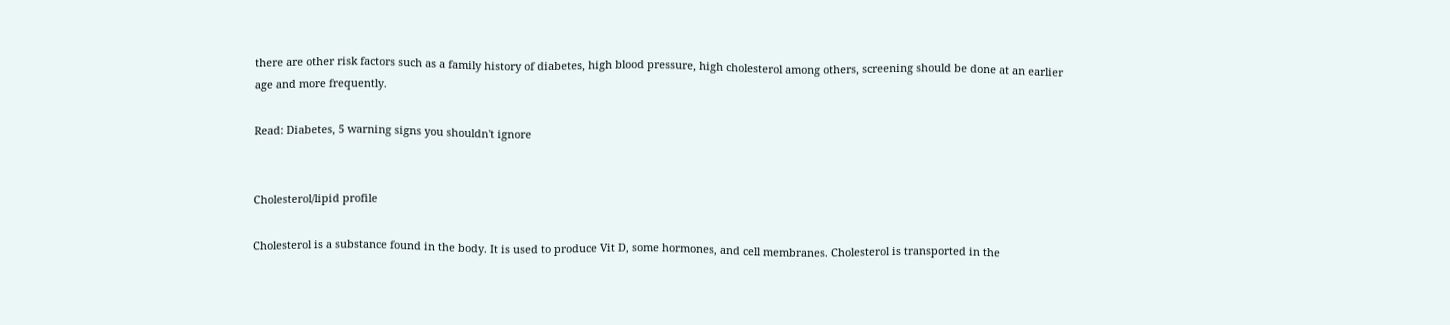there are other risk factors such as a family history of diabetes, high blood pressure, high cholesterol among others, screening should be done at an earlier age and more frequently.

Read: Diabetes, 5 warning signs you shouldn't ignore


Cholesterol/lipid profile

Cholesterol is a substance found in the body. It is used to produce Vit D, some hormones, and cell membranes. Cholesterol is transported in the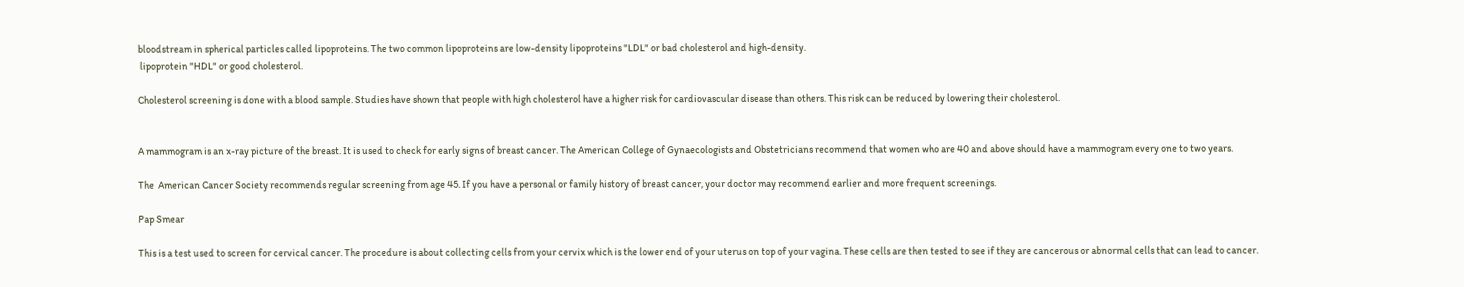bloodstream in spherical particles called lipoproteins. The two common lipoproteins are low-density lipoproteins "LDL" or bad cholesterol and high-density.
 lipoprotein "HDL" or good cholesterol.

Cholesterol screening is done with a blood sample. Studies have shown that people with high cholesterol have a higher risk for cardiovascular disease than others. This risk can be reduced by lowering their cholesterol.


A mammogram is an x-ray picture of the breast. It is used to check for early signs of breast cancer. The American College of Gynaecologists and Obstetricians recommend that women who are 40 and above should have a mammogram every one to two years.

The  American Cancer Society recommends regular screening from age 45. If you have a personal or family history of breast cancer, your doctor may recommend earlier and more frequent screenings.

Pap Smear

This is a test used to screen for cervical cancer. The procedure is about collecting cells from your cervix which is the lower end of your uterus on top of your vagina. These cells are then tested to see if they are cancerous or abnormal cells that can lead to cancer.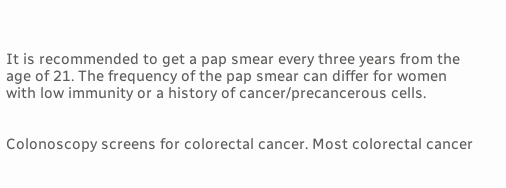It is recommended to get a pap smear every three years from the age of 21. The frequency of the pap smear can differ for women with low immunity or a history of cancer/precancerous cells.


Colonoscopy screens for colorectal cancer. Most colorectal cancer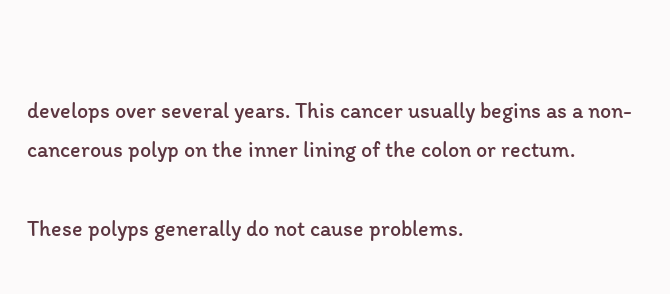develops over several years. This cancer usually begins as a non-cancerous polyp on the inner lining of the colon or rectum.

These polyps generally do not cause problems.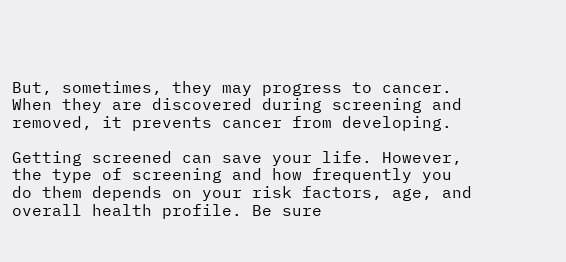But, sometimes, they may progress to cancer. When they are discovered during screening and removed, it prevents cancer from developing.

Getting screened can save your life. However, the type of screening and how frequently you do them depends on your risk factors, age, and overall health profile. Be sure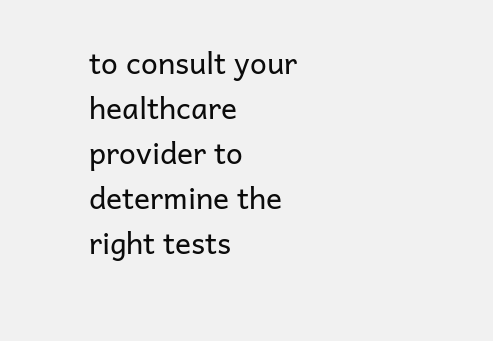to consult your healthcare provider to determine the right tests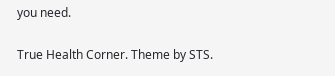you need.

True Health Corner. Theme by STS.